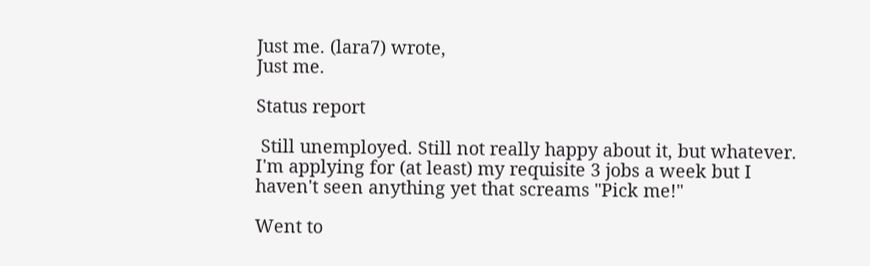Just me. (lara7) wrote,
Just me.

Status report

 Still unemployed. Still not really happy about it, but whatever. I'm applying for (at least) my requisite 3 jobs a week but I haven't seen anything yet that screams "Pick me!"

Went to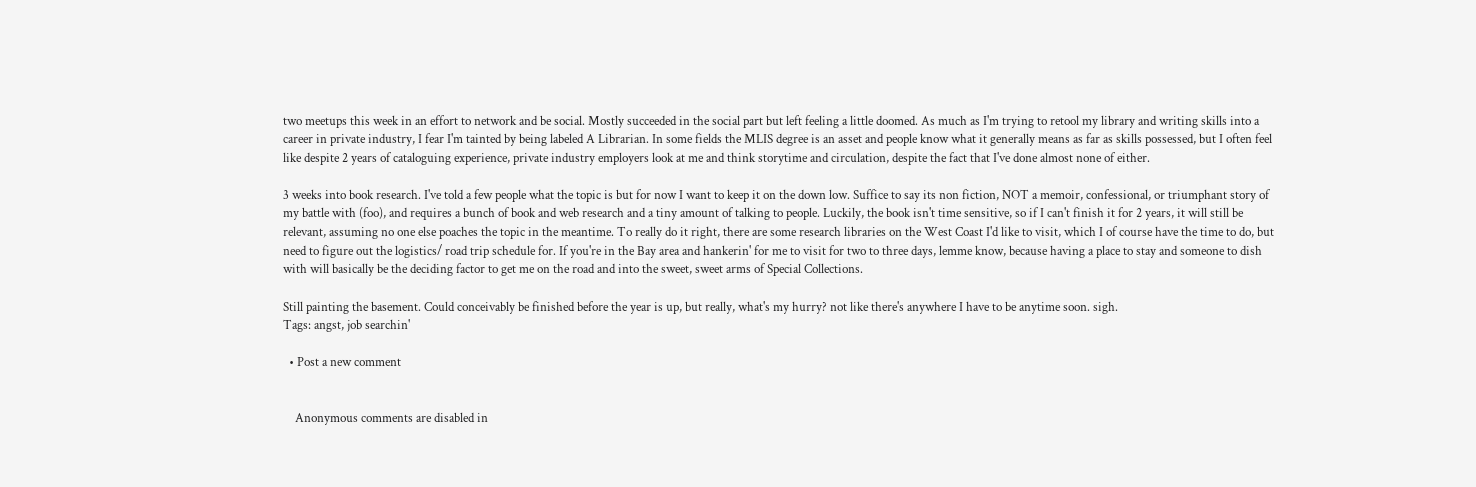two meetups this week in an effort to network and be social. Mostly succeeded in the social part but left feeling a little doomed. As much as I'm trying to retool my library and writing skills into a career in private industry, I fear I'm tainted by being labeled A Librarian. In some fields the MLIS degree is an asset and people know what it generally means as far as skills possessed, but I often feel like despite 2 years of cataloguing experience, private industry employers look at me and think storytime and circulation, despite the fact that I've done almost none of either.

3 weeks into book research. I've told a few people what the topic is but for now I want to keep it on the down low. Suffice to say its non fiction, NOT a memoir, confessional, or triumphant story of my battle with (foo), and requires a bunch of book and web research and a tiny amount of talking to people. Luckily, the book isn't time sensitive, so if I can't finish it for 2 years, it will still be relevant, assuming no one else poaches the topic in the meantime. To really do it right, there are some research libraries on the West Coast I'd like to visit, which I of course have the time to do, but need to figure out the logistics/ road trip schedule for. If you're in the Bay area and hankerin' for me to visit for two to three days, lemme know, because having a place to stay and someone to dish with will basically be the deciding factor to get me on the road and into the sweet, sweet arms of Special Collections.

Still painting the basement. Could conceivably be finished before the year is up, but really, what's my hurry? not like there's anywhere I have to be anytime soon. sigh.
Tags: angst, job searchin'

  • Post a new comment


    Anonymous comments are disabled in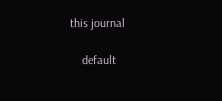this journal

    default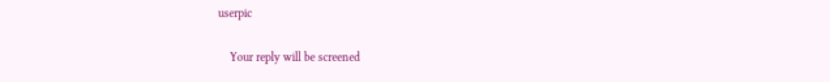userpic

    Your reply will be screened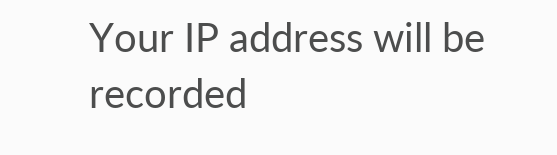Your IP address will be recorded